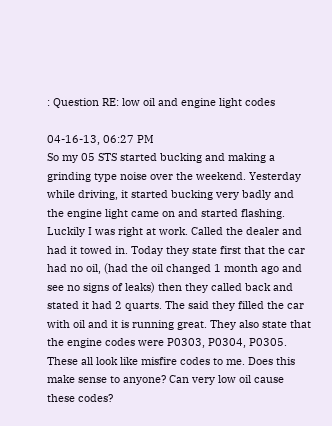: Question RE: low oil and engine light codes

04-16-13, 06:27 PM
So my 05 STS started bucking and making a grinding type noise over the weekend. Yesterday while driving, it started bucking very badly and the engine light came on and started flashing. Luckily I was right at work. Called the dealer and had it towed in. Today they state first that the car had no oil, (had the oil changed 1 month ago and see no signs of leaks) then they called back and stated it had 2 quarts. The said they filled the car with oil and it is running great. They also state that the engine codes were P0303, P0304, P0305. These all look like misfire codes to me. Does this make sense to anyone? Can very low oil cause these codes?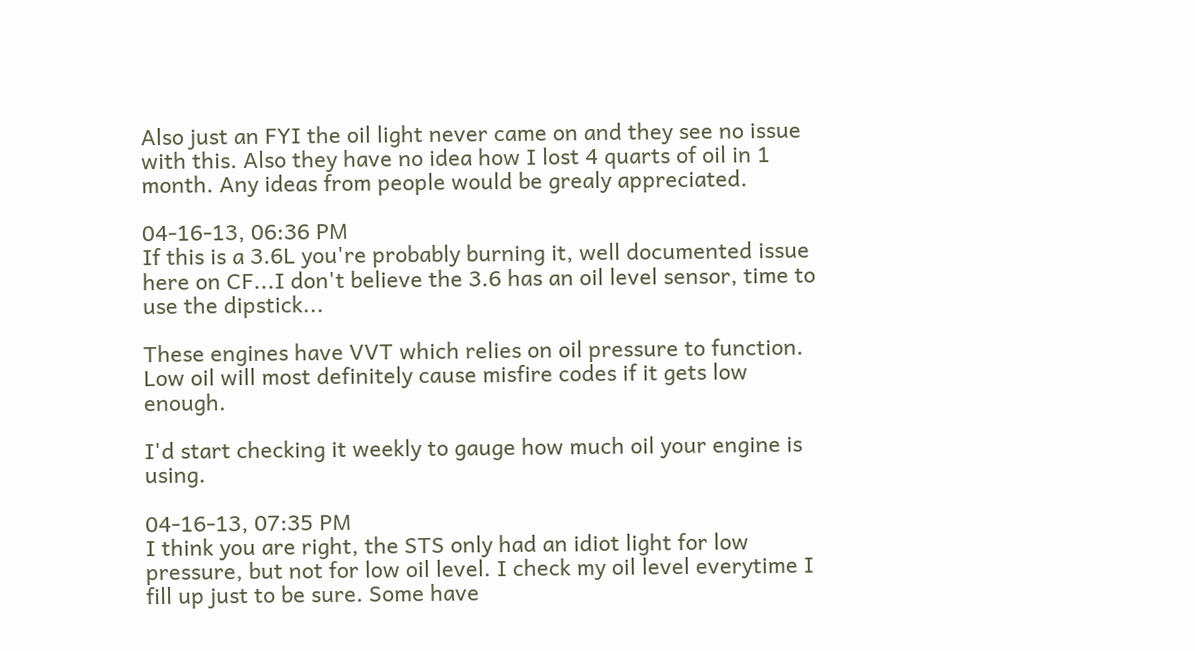Also just an FYI the oil light never came on and they see no issue with this. Also they have no idea how I lost 4 quarts of oil in 1 month. Any ideas from people would be grealy appreciated.

04-16-13, 06:36 PM
If this is a 3.6L you're probably burning it, well documented issue here on CF...I don't believe the 3.6 has an oil level sensor, time to use the dipstick...

These engines have VVT which relies on oil pressure to function. Low oil will most definitely cause misfire codes if it gets low enough.

I'd start checking it weekly to gauge how much oil your engine is using.

04-16-13, 07:35 PM
I think you are right, the STS only had an idiot light for low pressure, but not for low oil level. I check my oil level everytime I fill up just to be sure. Some have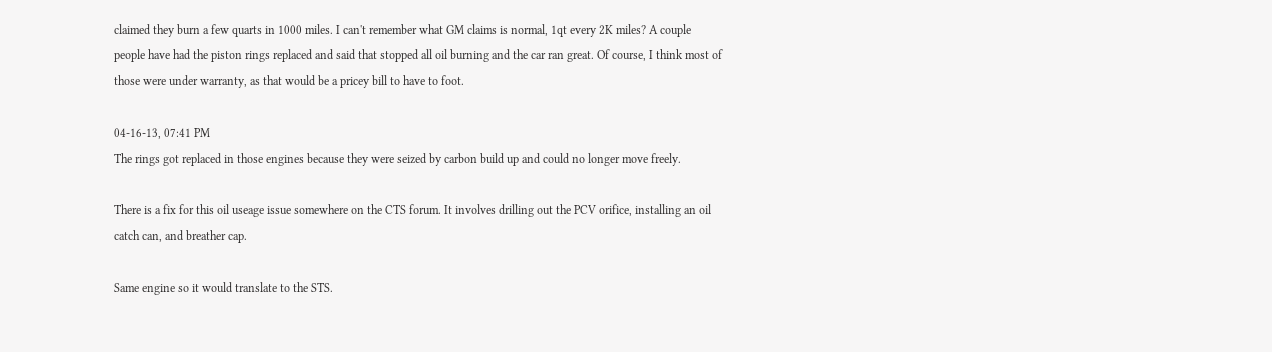claimed they burn a few quarts in 1000 miles. I can't remember what GM claims is normal, 1qt every 2K miles? A couple people have had the piston rings replaced and said that stopped all oil burning and the car ran great. Of course, I think most of those were under warranty, as that would be a pricey bill to have to foot.

04-16-13, 07:41 PM
The rings got replaced in those engines because they were seized by carbon build up and could no longer move freely.

There is a fix for this oil useage issue somewhere on the CTS forum. It involves drilling out the PCV orifice, installing an oil catch can, and breather cap.

Same engine so it would translate to the STS.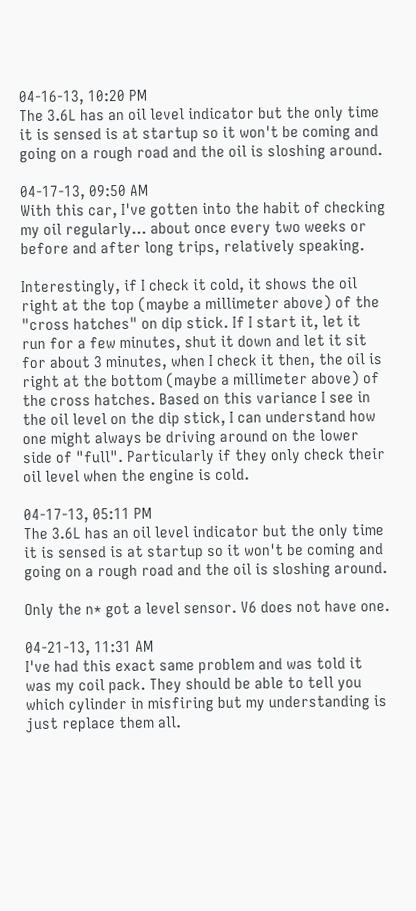04-16-13, 10:20 PM
The 3.6L has an oil level indicator but the only time it is sensed is at startup so it won't be coming and going on a rough road and the oil is sloshing around.

04-17-13, 09:50 AM
With this car, I've gotten into the habit of checking my oil regularly... about once every two weeks or before and after long trips, relatively speaking.

Interestingly, if I check it cold, it shows the oil right at the top (maybe a millimeter above) of the "cross hatches" on dip stick. If I start it, let it run for a few minutes, shut it down and let it sit for about 3 minutes, when I check it then, the oil is right at the bottom (maybe a millimeter above) of the cross hatches. Based on this variance I see in the oil level on the dip stick, I can understand how one might always be driving around on the lower side of "full". Particularly if they only check their oil level when the engine is cold.

04-17-13, 05:11 PM
The 3.6L has an oil level indicator but the only time it is sensed is at startup so it won't be coming and going on a rough road and the oil is sloshing around.

Only the n* got a level sensor. V6 does not have one.

04-21-13, 11:31 AM
I've had this exact same problem and was told it was my coil pack. They should be able to tell you which cylinder in misfiring but my understanding is just replace them all.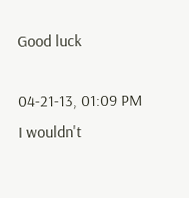Good luck

04-21-13, 01:09 PM
I wouldn't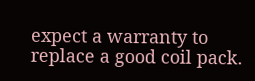expect a warranty to replace a good coil pack.